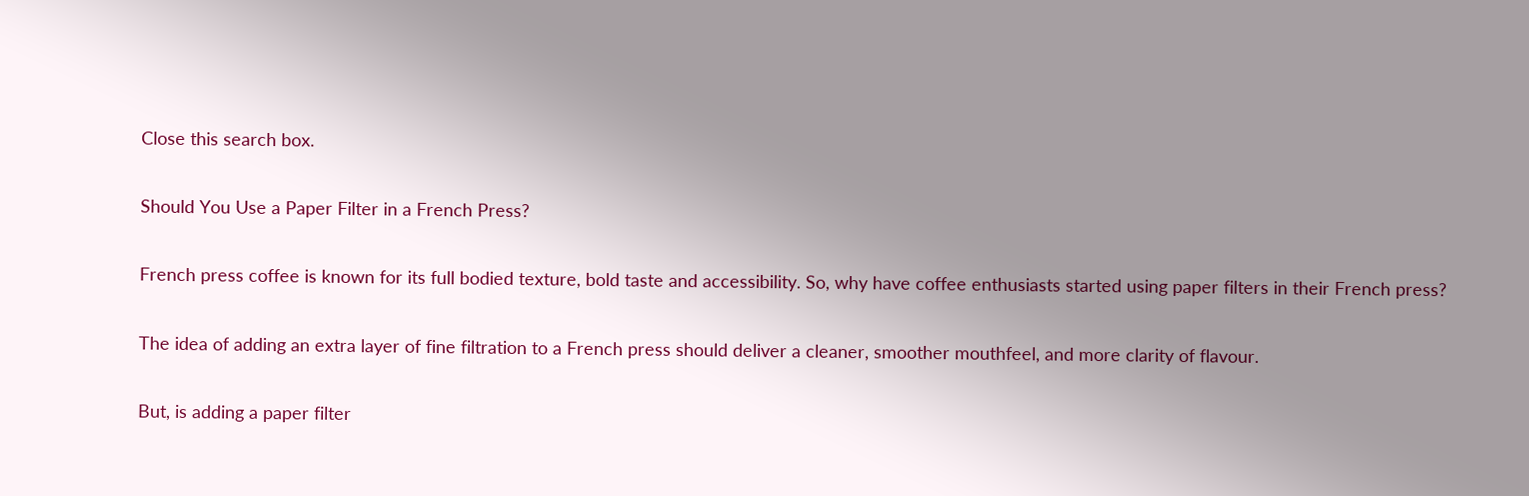Close this search box.

Should You Use a Paper Filter in a French Press?

French press coffee is known for its full bodied texture, bold taste and accessibility. So, why have coffee enthusiasts started using paper filters in their French press?

The idea of adding an extra layer of fine filtration to a French press should deliver a cleaner, smoother mouthfeel, and more clarity of flavour.

But, is adding a paper filter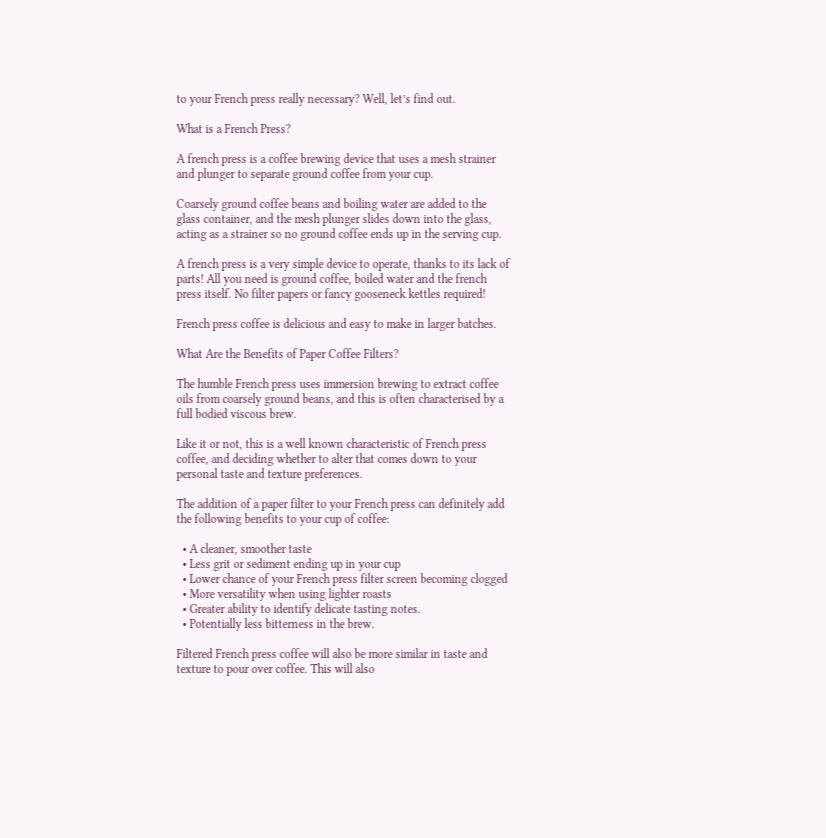to your French press really necessary? Well, let’s find out.

What is a French Press?

A french press is a coffee brewing device that uses a mesh strainer and plunger to separate ground coffee from your cup.

Coarsely ground coffee beans and boiling water are added to the glass container, and the mesh plunger slides down into the glass, acting as a strainer so no ground coffee ends up in the serving cup.

A french press is a very simple device to operate, thanks to its lack of parts! All you need is ground coffee, boiled water and the french press itself. No filter papers or fancy gooseneck kettles required!

French press coffee is delicious and easy to make in larger batches.

What Are the Benefits of Paper Coffee Filters?

The humble French press uses immersion brewing to extract coffee oils from coarsely ground beans, and this is often characterised by a full bodied viscous brew.

Like it or not, this is a well known characteristic of French press coffee, and deciding whether to alter that comes down to your personal taste and texture preferences.

The addition of a paper filter to your French press can definitely add the following benefits to your cup of coffee:

  • A cleaner, smoother taste
  • Less grit or sediment ending up in your cup
  • Lower chance of your French press filter screen becoming clogged
  • More versatility when using lighter roasts
  • Greater ability to identify delicate tasting notes.
  • Potentially less bitterness in the brew.

Filtered French press coffee will also be more similar in taste and texture to pour over coffee. This will also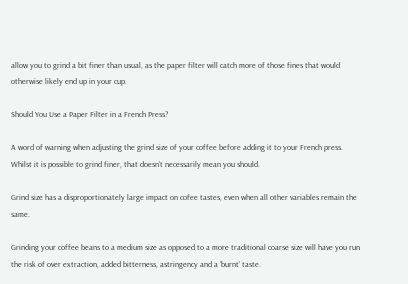allow you to grind a bit finer than usual, as the paper filter will catch more of those fines that would otherwise likely end up in your cup.

Should You Use a Paper Filter in a French Press?

A word of warning when adjusting the grind size of your coffee before adding it to your French press. Whilst it is possible to grind finer, that doesn’t necessarily mean you should.

Grind size has a disproportionately large impact on cofee tastes, even when all other variables remain the same.

Grinding your coffee beans to a medium size as opposed to a more traditional coarse size will have you run the risk of over extraction, added bitterness, astringency and a ‘burnt’ taste.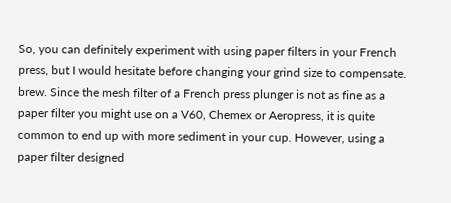So, you can definitely experiment with using paper filters in your French press, but I would hesitate before changing your grind size to compensate.  brew. Since the mesh filter of a French press plunger is not as fine as a paper filter you might use on a V60, Chemex or Aeropress, it is quite common to end up with more sediment in your cup. However, using a paper filter designed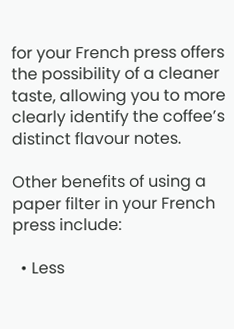for your French press offers the possibility of a cleaner taste, allowing you to more clearly identify the coffee’s distinct flavour notes.

Other benefits of using a paper filter in your French press include:

  • Less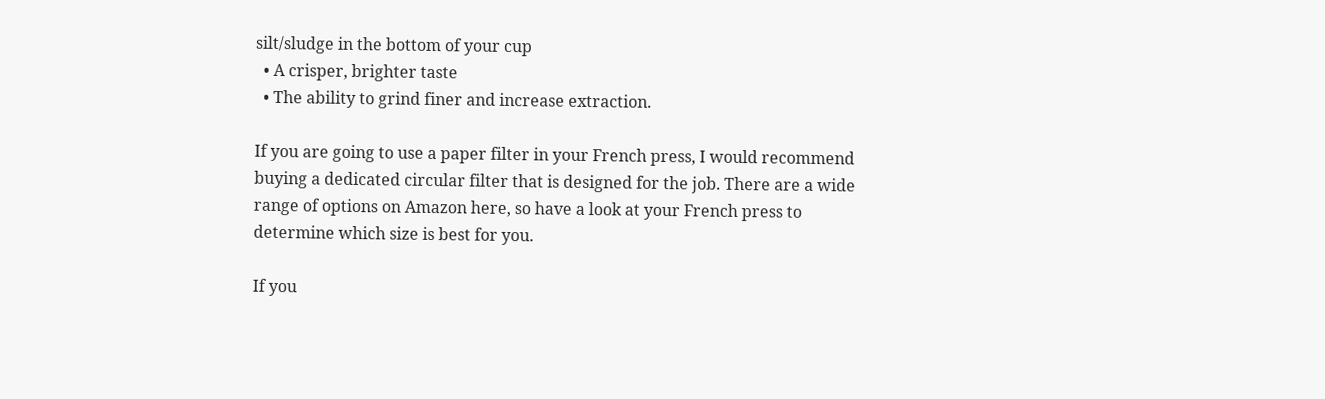silt/sludge in the bottom of your cup
  • A crisper, brighter taste
  • The ability to grind finer and increase extraction.

If you are going to use a paper filter in your French press, I would recommend buying a dedicated circular filter that is designed for the job. There are a wide range of options on Amazon here, so have a look at your French press to determine which size is best for you.

If you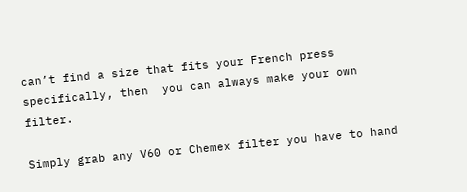can’t find a size that fits your French press specifically, then  you can always make your own filter.

Simply grab any V60 or Chemex filter you have to hand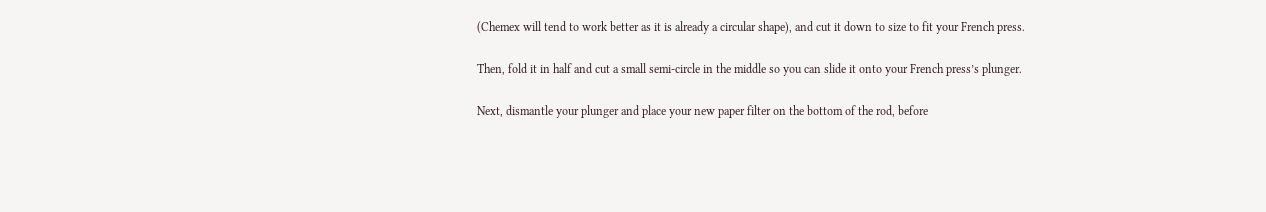(Chemex will tend to work better as it is already a circular shape), and cut it down to size to fit your French press.

Then, fold it in half and cut a small semi-circle in the middle so you can slide it onto your French press’s plunger.

Next, dismantle your plunger and place your new paper filter on the bottom of the rod, before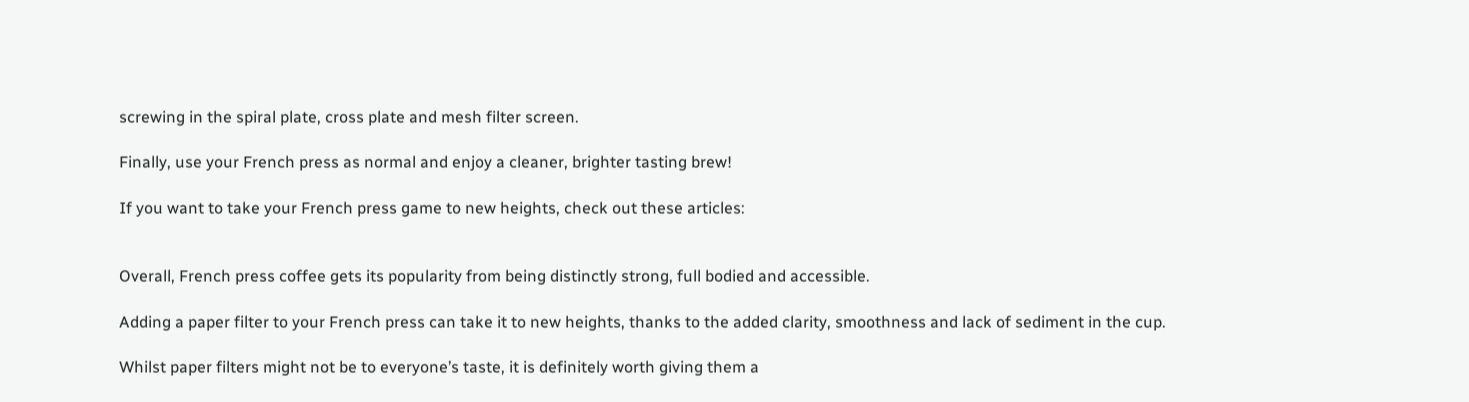screwing in the spiral plate, cross plate and mesh filter screen.

Finally, use your French press as normal and enjoy a cleaner, brighter tasting brew!

If you want to take your French press game to new heights, check out these articles:


Overall, French press coffee gets its popularity from being distinctly strong, full bodied and accessible.

Adding a paper filter to your French press can take it to new heights, thanks to the added clarity, smoothness and lack of sediment in the cup.

Whilst paper filters might not be to everyone’s taste, it is definitely worth giving them a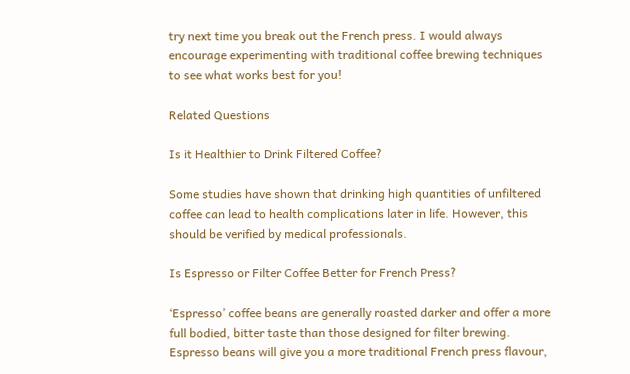try next time you break out the French press. I would always encourage experimenting with traditional coffee brewing techniques to see what works best for you!

Related Questions

Is it Healthier to Drink Filtered Coffee?

Some studies have shown that drinking high quantities of unfiltered coffee can lead to health complications later in life. However, this should be verified by medical professionals.

Is Espresso or Filter Coffee Better for French Press?

‘Espresso’ coffee beans are generally roasted darker and offer a more full bodied, bitter taste than those designed for filter brewing. Espresso beans will give you a more traditional French press flavour,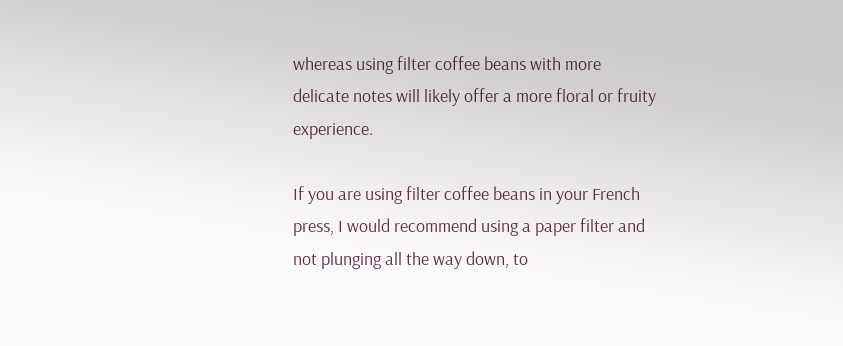whereas using filter coffee beans with more delicate notes will likely offer a more floral or fruity experience.

If you are using filter coffee beans in your French press, I would recommend using a paper filter and not plunging all the way down, to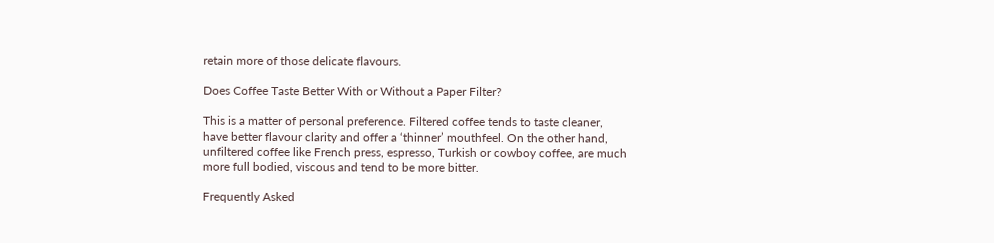retain more of those delicate flavours.

Does Coffee Taste Better With or Without a Paper Filter?

This is a matter of personal preference. Filtered coffee tends to taste cleaner, have better flavour clarity and offer a ‘thinner’ mouthfeel. On the other hand, unfiltered coffee like French press, espresso, Turkish or cowboy coffee, are much more full bodied, viscous and tend to be more bitter.

Frequently Asked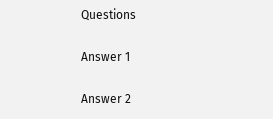Questions

Answer 1

Answer 2